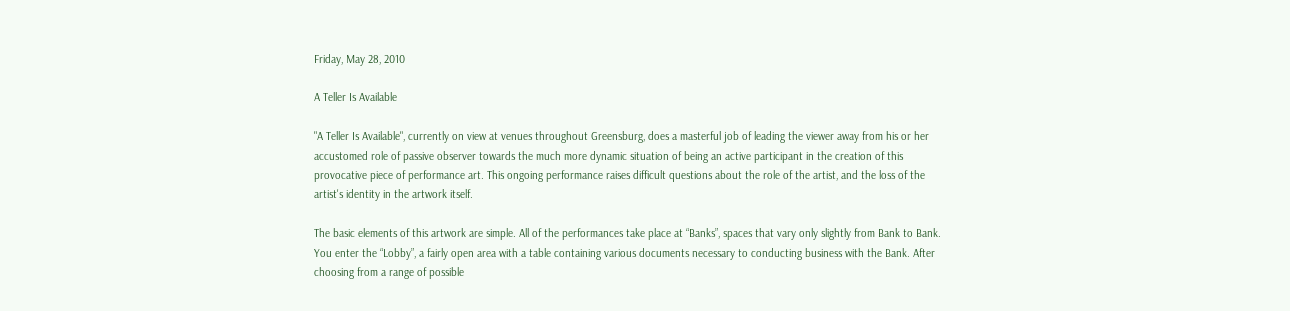Friday, May 28, 2010

A Teller Is Available

"A Teller Is Available", currently on view at venues throughout Greensburg, does a masterful job of leading the viewer away from his or her accustomed role of passive observer towards the much more dynamic situation of being an active participant in the creation of this provocative piece of performance art. This ongoing performance raises difficult questions about the role of the artist, and the loss of the artist's identity in the artwork itself.

The basic elements of this artwork are simple. All of the performances take place at “Banks”, spaces that vary only slightly from Bank to Bank. You enter the “Lobby”, a fairly open area with a table containing various documents necessary to conducting business with the Bank. After choosing from a range of possible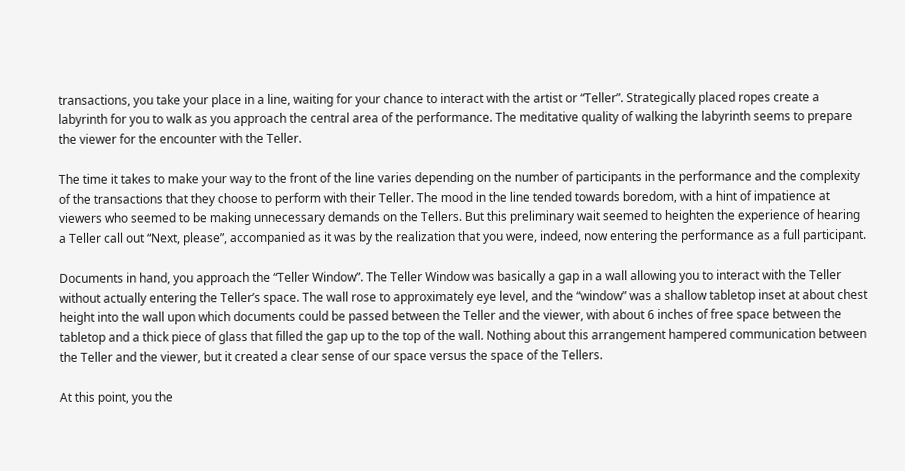transactions, you take your place in a line, waiting for your chance to interact with the artist or “Teller”. Strategically placed ropes create a labyrinth for you to walk as you approach the central area of the performance. The meditative quality of walking the labyrinth seems to prepare the viewer for the encounter with the Teller.

The time it takes to make your way to the front of the line varies depending on the number of participants in the performance and the complexity of the transactions that they choose to perform with their Teller. The mood in the line tended towards boredom, with a hint of impatience at viewers who seemed to be making unnecessary demands on the Tellers. But this preliminary wait seemed to heighten the experience of hearing a Teller call out “Next, please”, accompanied as it was by the realization that you were, indeed, now entering the performance as a full participant.

Documents in hand, you approach the “Teller Window”. The Teller Window was basically a gap in a wall allowing you to interact with the Teller without actually entering the Teller’s space. The wall rose to approximately eye level, and the “window” was a shallow tabletop inset at about chest height into the wall upon which documents could be passed between the Teller and the viewer, with about 6 inches of free space between the tabletop and a thick piece of glass that filled the gap up to the top of the wall. Nothing about this arrangement hampered communication between the Teller and the viewer, but it created a clear sense of our space versus the space of the Tellers.

At this point, you the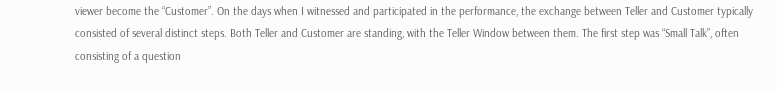viewer become the “Customer”. On the days when I witnessed and participated in the performance, the exchange between Teller and Customer typically consisted of several distinct steps. Both Teller and Customer are standing, with the Teller Window between them. The first step was “Small Talk”, often consisting of a question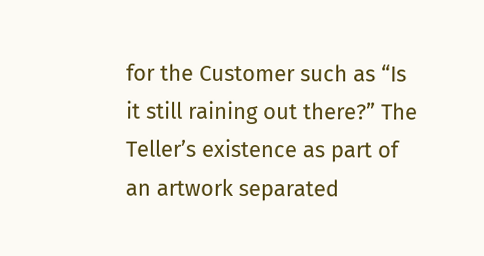for the Customer such as “Is it still raining out there?” The Teller’s existence as part of an artwork separated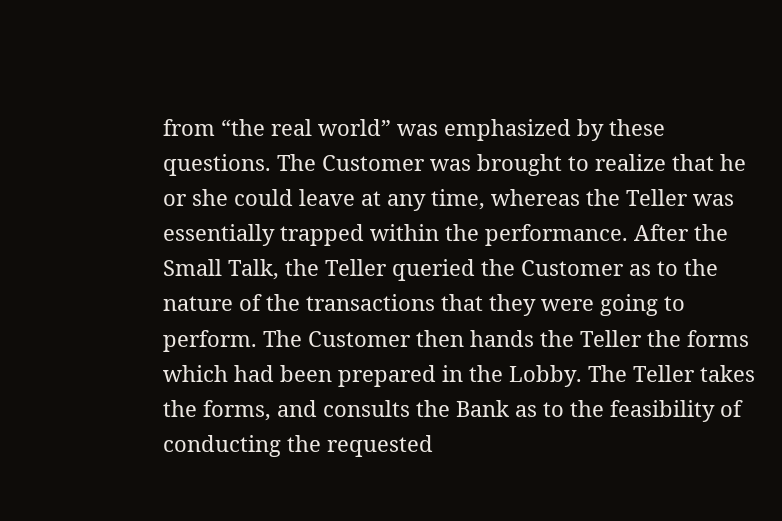from “the real world” was emphasized by these questions. The Customer was brought to realize that he or she could leave at any time, whereas the Teller was essentially trapped within the performance. After the Small Talk, the Teller queried the Customer as to the nature of the transactions that they were going to perform. The Customer then hands the Teller the forms which had been prepared in the Lobby. The Teller takes the forms, and consults the Bank as to the feasibility of conducting the requested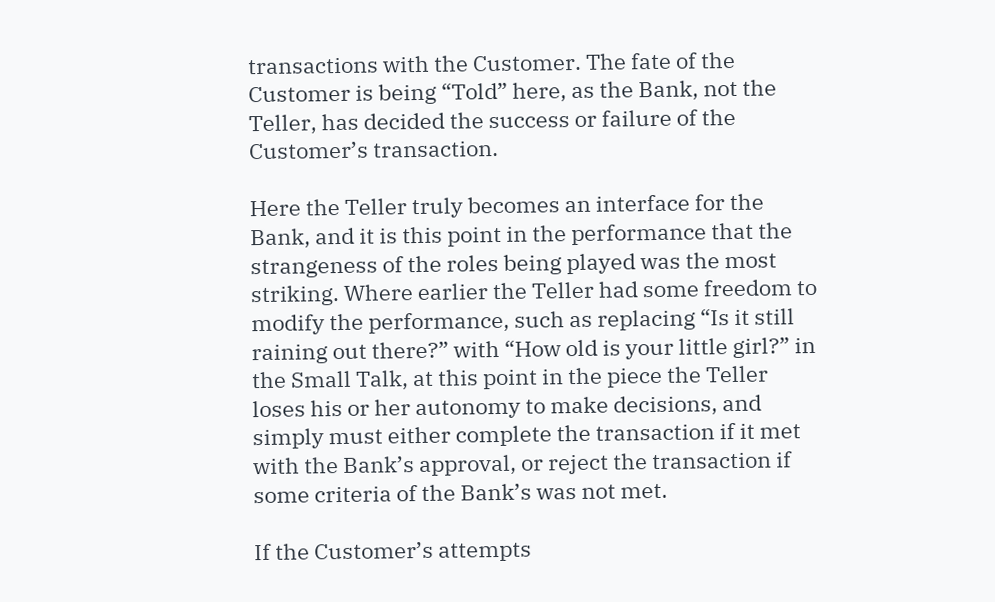transactions with the Customer. The fate of the Customer is being “Told” here, as the Bank, not the Teller, has decided the success or failure of the Customer’s transaction.

Here the Teller truly becomes an interface for the Bank, and it is this point in the performance that the strangeness of the roles being played was the most striking. Where earlier the Teller had some freedom to modify the performance, such as replacing “Is it still raining out there?” with “How old is your little girl?” in the Small Talk, at this point in the piece the Teller loses his or her autonomy to make decisions, and simply must either complete the transaction if it met with the Bank’s approval, or reject the transaction if some criteria of the Bank’s was not met.

If the Customer’s attempts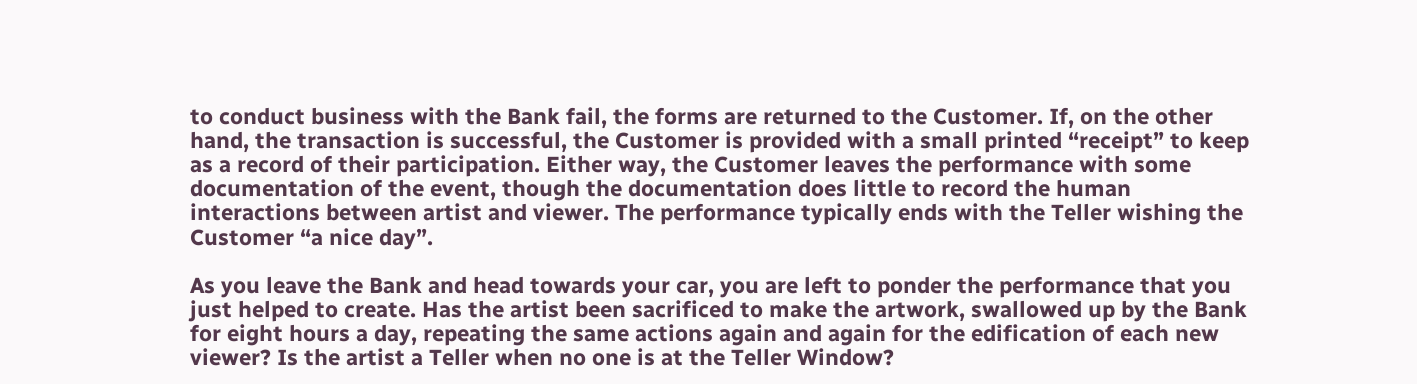to conduct business with the Bank fail, the forms are returned to the Customer. If, on the other hand, the transaction is successful, the Customer is provided with a small printed “receipt” to keep as a record of their participation. Either way, the Customer leaves the performance with some documentation of the event, though the documentation does little to record the human interactions between artist and viewer. The performance typically ends with the Teller wishing the Customer “a nice day”.

As you leave the Bank and head towards your car, you are left to ponder the performance that you just helped to create. Has the artist been sacrificed to make the artwork, swallowed up by the Bank for eight hours a day, repeating the same actions again and again for the edification of each new viewer? Is the artist a Teller when no one is at the Teller Window?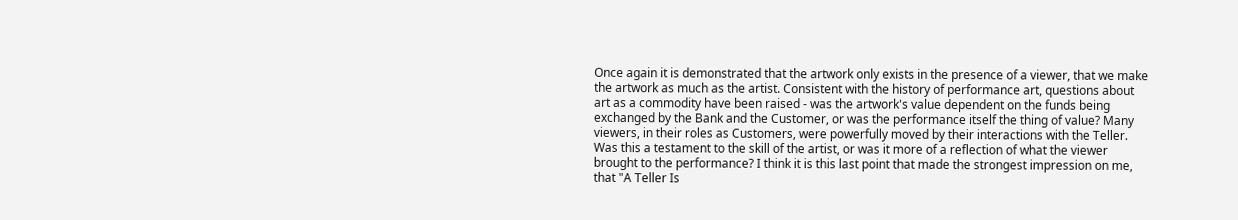Once again it is demonstrated that the artwork only exists in the presence of a viewer, that we make the artwork as much as the artist. Consistent with the history of performance art, questions about art as a commodity have been raised - was the artwork's value dependent on the funds being exchanged by the Bank and the Customer, or was the performance itself the thing of value? Many viewers, in their roles as Customers, were powerfully moved by their interactions with the Teller. Was this a testament to the skill of the artist, or was it more of a reflection of what the viewer brought to the performance? I think it is this last point that made the strongest impression on me, that "A Teller Is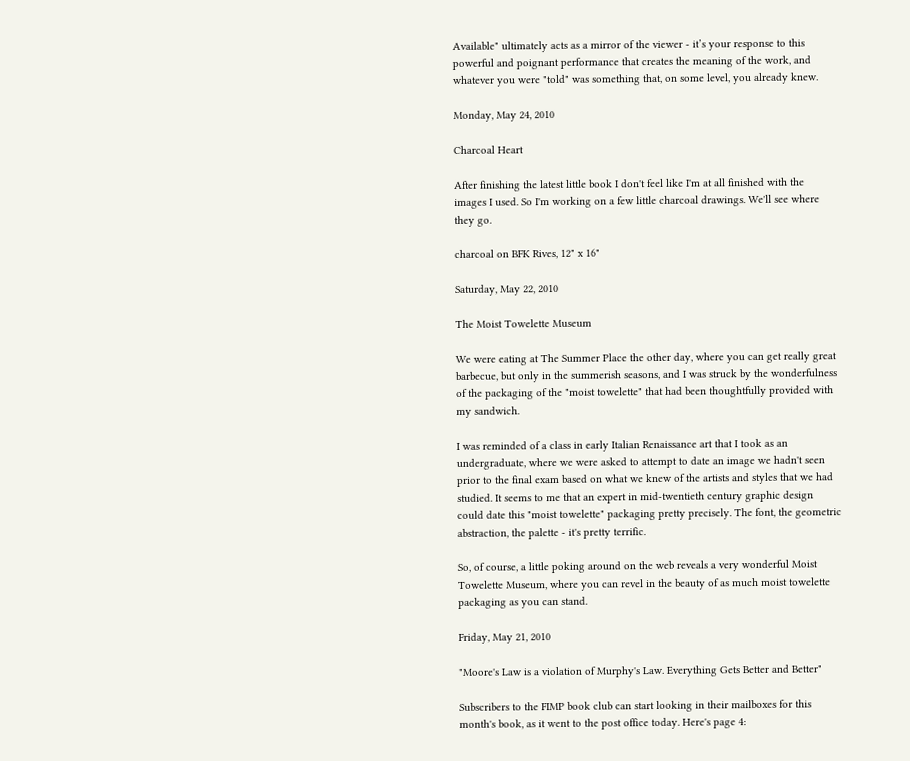Available" ultimately acts as a mirror of the viewer - it’s your response to this powerful and poignant performance that creates the meaning of the work, and whatever you were "told" was something that, on some level, you already knew.

Monday, May 24, 2010

Charcoal Heart

After finishing the latest little book I don't feel like I'm at all finished with the images I used. So I'm working on a few little charcoal drawings. We'll see where they go.

charcoal on BFK Rives, 12" x 16"

Saturday, May 22, 2010

The Moist Towelette Museum

We were eating at The Summer Place the other day, where you can get really great barbecue, but only in the summerish seasons, and I was struck by the wonderfulness of the packaging of the "moist towelette" that had been thoughtfully provided with my sandwich.

I was reminded of a class in early Italian Renaissance art that I took as an undergraduate, where we were asked to attempt to date an image we hadn't seen prior to the final exam based on what we knew of the artists and styles that we had studied. It seems to me that an expert in mid-twentieth century graphic design could date this "moist towelette" packaging pretty precisely. The font, the geometric abstraction, the palette - it's pretty terrific.

So, of course, a little poking around on the web reveals a very wonderful Moist Towelette Museum, where you can revel in the beauty of as much moist towelette packaging as you can stand.

Friday, May 21, 2010

"Moore's Law is a violation of Murphy's Law. Everything Gets Better and Better"

Subscribers to the FIMP book club can start looking in their mailboxes for this month's book, as it went to the post office today. Here's page 4: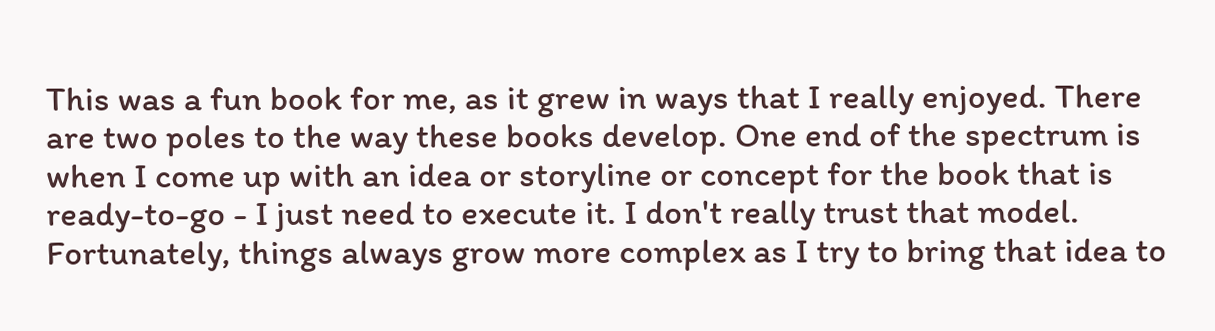This was a fun book for me, as it grew in ways that I really enjoyed. There are two poles to the way these books develop. One end of the spectrum is when I come up with an idea or storyline or concept for the book that is ready-to-go - I just need to execute it. I don't really trust that model. Fortunately, things always grow more complex as I try to bring that idea to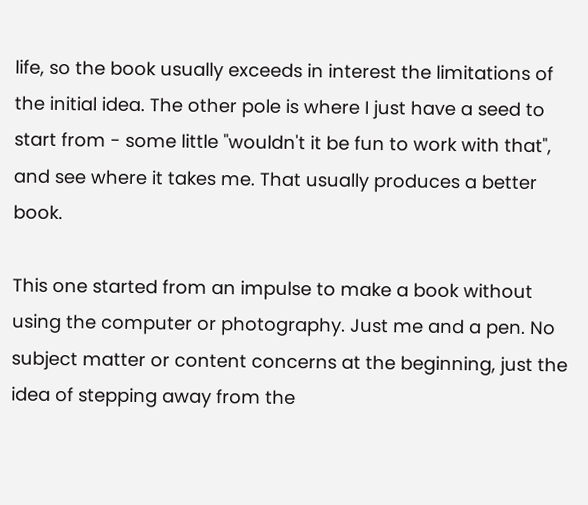life, so the book usually exceeds in interest the limitations of the initial idea. The other pole is where I just have a seed to start from - some little "wouldn't it be fun to work with that", and see where it takes me. That usually produces a better book.

This one started from an impulse to make a book without using the computer or photography. Just me and a pen. No subject matter or content concerns at the beginning, just the idea of stepping away from the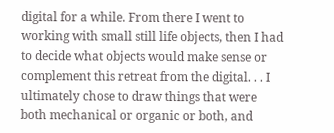digital for a while. From there I went to working with small still life objects, then I had to decide what objects would make sense or complement this retreat from the digital. . . I ultimately chose to draw things that were both mechanical or organic or both, and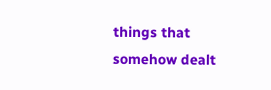things that somehow dealt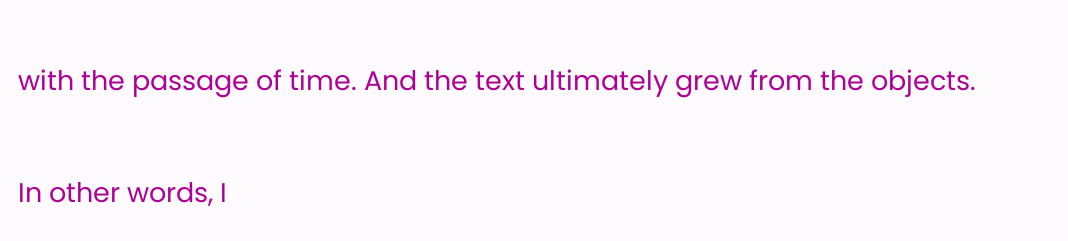with the passage of time. And the text ultimately grew from the objects.

In other words, I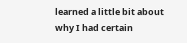learned a little bit about why I had certain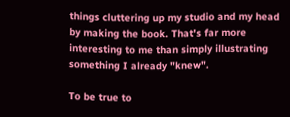things cluttering up my studio and my head by making the book. That's far more interesting to me than simply illustrating something I already "knew".

To be true to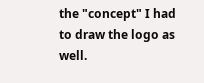the "concept" I had to draw the logo as well.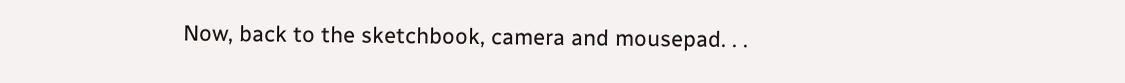Now, back to the sketchbook, camera and mousepad. . .